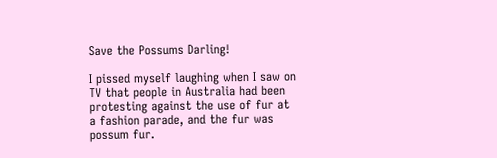Save the Possums Darling!

I pissed myself laughing when I saw on TV that people in Australia had been protesting against the use of fur at a fashion parade, and the fur was possum fur.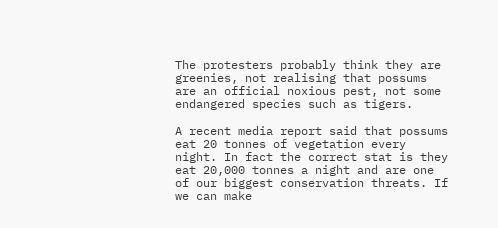The protesters probably think they are greenies, not realising that possums are an official noxious pest, not some endangered species such as tigers.

A recent media report said that possums eat 20 tonnes of vegetation every night. In fact the correct stat is they eat 20,000 tonnes a night and are one of our biggest conservation threats. If we can make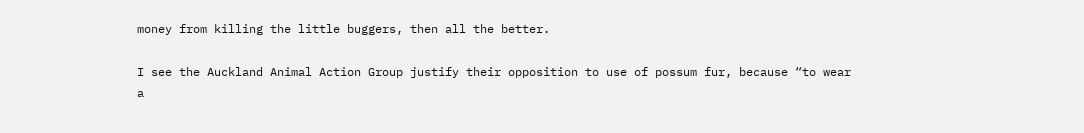money from killing the little buggers, then all the better.

I see the Auckland Animal Action Group justify their opposition to use of possum fur, because “to wear a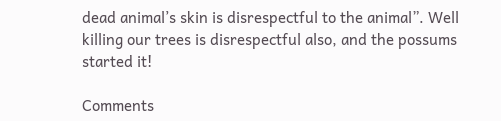dead animal’s skin is disrespectful to the animal”. Well killing our trees is disrespectful also, and the possums started it!

Comments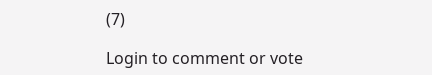(7)

Login to comment or vote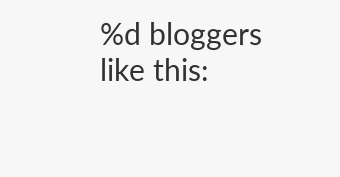%d bloggers like this: